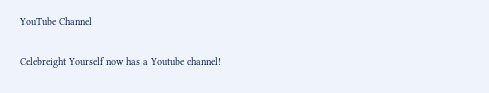YouTube Channel

Celebreight Yourself now has a Youtube channel!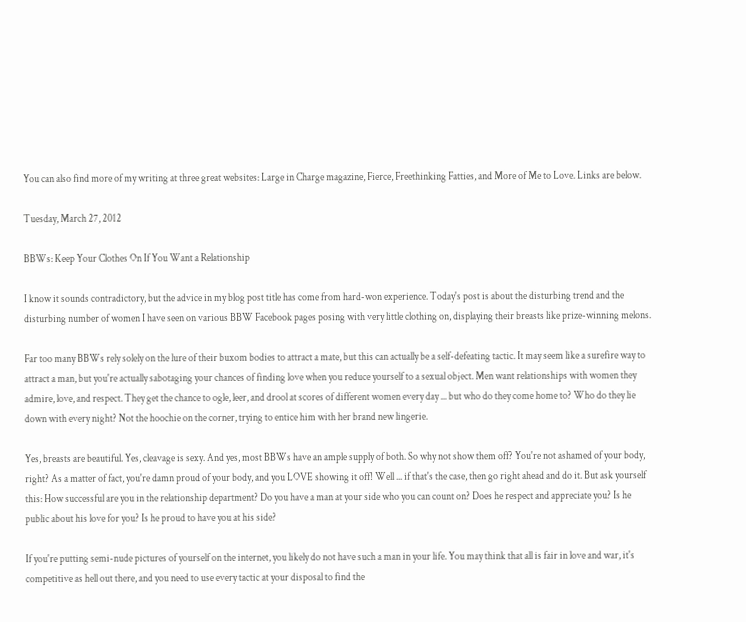You can also find more of my writing at three great websites: Large in Charge magazine, Fierce, Freethinking Fatties, and More of Me to Love. Links are below.

Tuesday, March 27, 2012

BBWs: Keep Your Clothes On If You Want a Relationship

I know it sounds contradictory, but the advice in my blog post title has come from hard-won experience. Today's post is about the disturbing trend and the disturbing number of women I have seen on various BBW Facebook pages posing with very little clothing on, displaying their breasts like prize-winning melons.

Far too many BBWs rely solely on the lure of their buxom bodies to attract a mate, but this can actually be a self-defeating tactic. It may seem like a surefire way to attract a man, but you're actually sabotaging your chances of finding love when you reduce yourself to a sexual object. Men want relationships with women they admire, love, and respect. They get the chance to ogle, leer, and drool at scores of different women every day ... but who do they come home to? Who do they lie down with every night? Not the hoochie on the corner, trying to entice him with her brand new lingerie.

Yes, breasts are beautiful. Yes, cleavage is sexy. And yes, most BBWs have an ample supply of both. So why not show them off? You're not ashamed of your body, right? As a matter of fact, you're damn proud of your body, and you LOVE showing it off! Well ... if that's the case, then go right ahead and do it. But ask yourself this: How successful are you in the relationship department? Do you have a man at your side who you can count on? Does he respect and appreciate you? Is he public about his love for you? Is he proud to have you at his side?

If you're putting semi-nude pictures of yourself on the internet, you likely do not have such a man in your life. You may think that all is fair in love and war, it's competitive as hell out there, and you need to use every tactic at your disposal to find the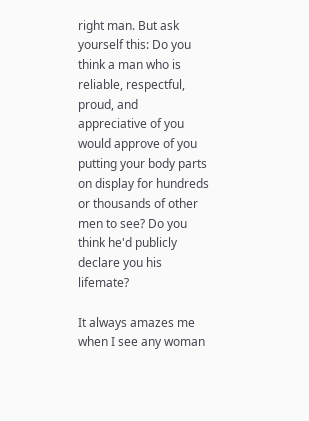right man. But ask yourself this: Do you think a man who is reliable, respectful, proud, and appreciative of you would approve of you putting your body parts on display for hundreds or thousands of other men to see? Do you think he'd publicly declare you his lifemate?

It always amazes me when I see any woman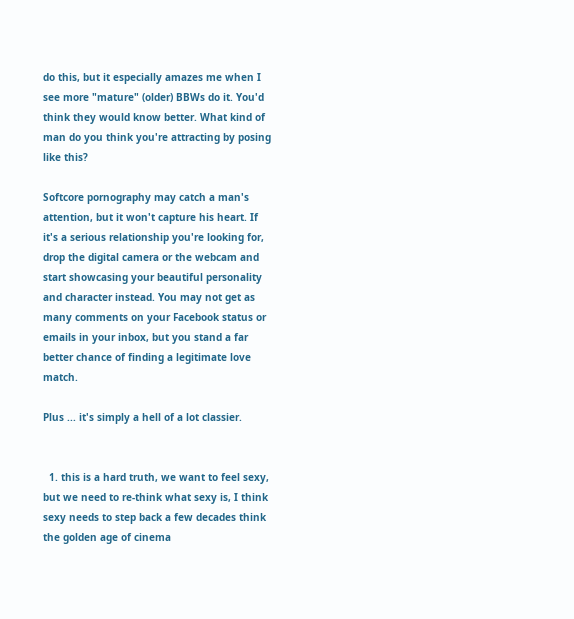do this, but it especially amazes me when I see more "mature" (older) BBWs do it. You'd think they would know better. What kind of man do you think you're attracting by posing like this?

Softcore pornography may catch a man's attention, but it won't capture his heart. If it's a serious relationship you're looking for, drop the digital camera or the webcam and start showcasing your beautiful personality and character instead. You may not get as many comments on your Facebook status or emails in your inbox, but you stand a far better chance of finding a legitimate love match.

Plus ... it's simply a hell of a lot classier.


  1. this is a hard truth, we want to feel sexy, but we need to re-think what sexy is, I think sexy needs to step back a few decades think the golden age of cinema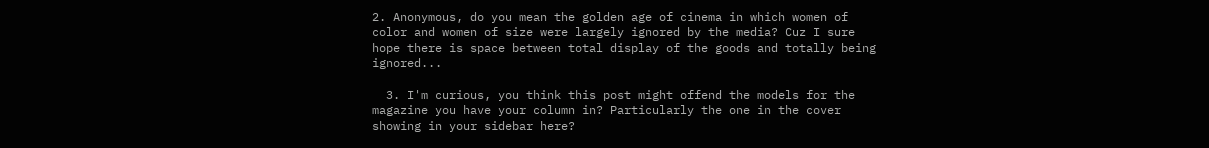2. Anonymous, do you mean the golden age of cinema in which women of color and women of size were largely ignored by the media? Cuz I sure hope there is space between total display of the goods and totally being ignored...

  3. I'm curious, you think this post might offend the models for the magazine you have your column in? Particularly the one in the cover showing in your sidebar here?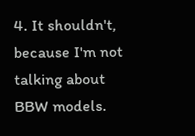4. It shouldn't, because I'm not talking about BBW models.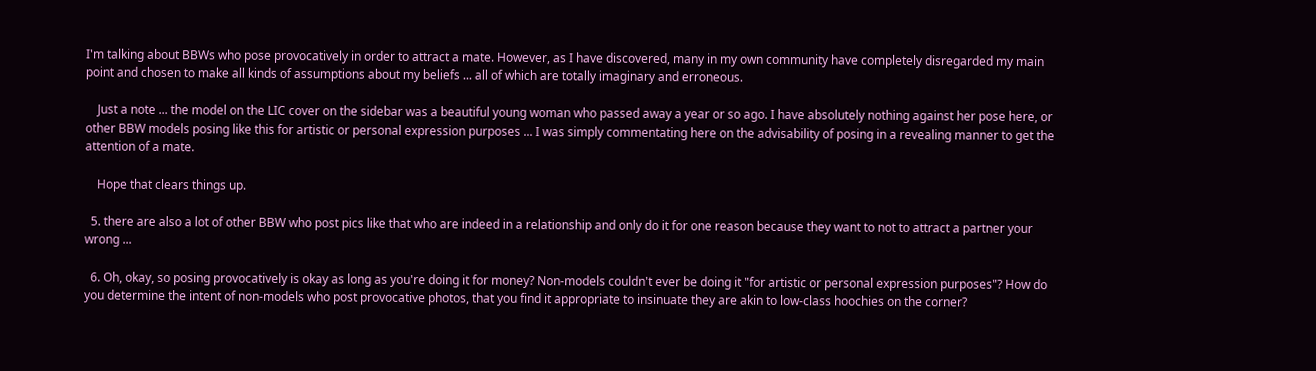I'm talking about BBWs who pose provocatively in order to attract a mate. However, as I have discovered, many in my own community have completely disregarded my main point and chosen to make all kinds of assumptions about my beliefs ... all of which are totally imaginary and erroneous.

    Just a note ... the model on the LIC cover on the sidebar was a beautiful young woman who passed away a year or so ago. I have absolutely nothing against her pose here, or other BBW models posing like this for artistic or personal expression purposes ... I was simply commentating here on the advisability of posing in a revealing manner to get the attention of a mate.

    Hope that clears things up.

  5. there are also a lot of other BBW who post pics like that who are indeed in a relationship and only do it for one reason because they want to not to attract a partner your wrong ...

  6. Oh, okay, so posing provocatively is okay as long as you're doing it for money? Non-models couldn't ever be doing it "for artistic or personal expression purposes"? How do you determine the intent of non-models who post provocative photos, that you find it appropriate to insinuate they are akin to low-class hoochies on the corner?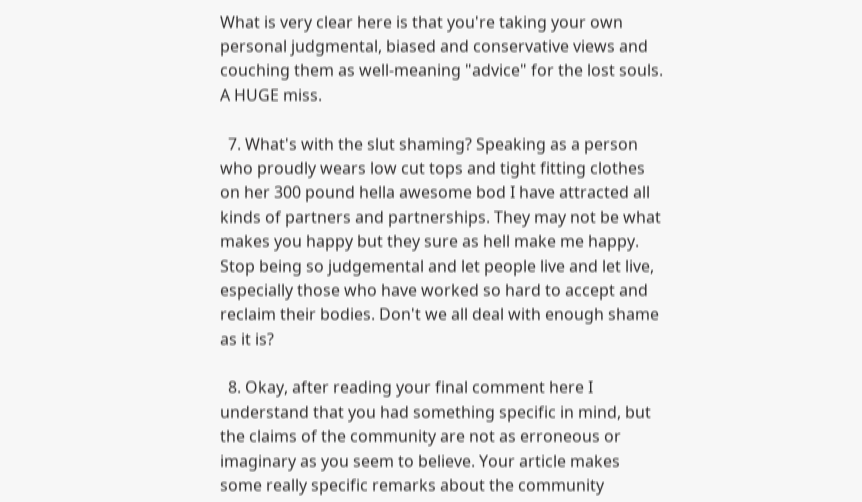What is very clear here is that you're taking your own personal judgmental, biased and conservative views and couching them as well-meaning "advice" for the lost souls. A HUGE miss.

  7. What's with the slut shaming? Speaking as a person who proudly wears low cut tops and tight fitting clothes on her 300 pound hella awesome bod I have attracted all kinds of partners and partnerships. They may not be what makes you happy but they sure as hell make me happy. Stop being so judgemental and let people live and let live, especially those who have worked so hard to accept and reclaim their bodies. Don't we all deal with enough shame as it is?

  8. Okay, after reading your final comment here I understand that you had something specific in mind, but the claims of the community are not as erroneous or imaginary as you seem to believe. Your article makes some really specific remarks about the community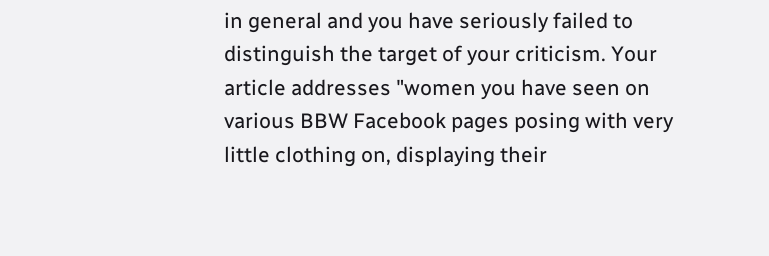in general and you have seriously failed to distinguish the target of your criticism. Your article addresses "women you have seen on various BBW Facebook pages posing with very little clothing on, displaying their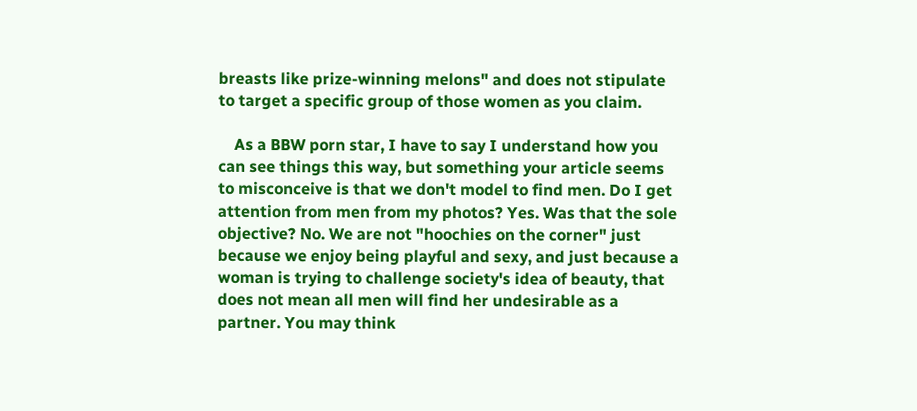breasts like prize-winning melons" and does not stipulate to target a specific group of those women as you claim.

    As a BBW porn star, I have to say I understand how you can see things this way, but something your article seems to misconceive is that we don't model to find men. Do I get attention from men from my photos? Yes. Was that the sole objective? No. We are not "hoochies on the corner" just because we enjoy being playful and sexy, and just because a woman is trying to challenge society's idea of beauty, that does not mean all men will find her undesirable as a partner. You may think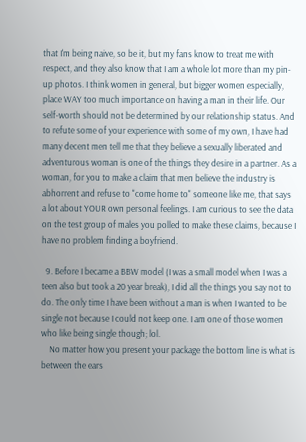that I'm being naive, so be it, but my fans know to treat me with respect, and they also know that I am a whole lot more than my pin-up photos. I think women in general, but bigger women especially, place WAY too much importance on having a man in their life. Our self-worth should not be determined by our relationship status. And to refute some of your experience with some of my own, I have had many decent men tell me that they believe a sexually liberated and adventurous woman is one of the things they desire in a partner. As a woman, for you to make a claim that men believe the industry is abhorrent and refuse to "come home to" someone like me, that says a lot about YOUR own personal feelings. I am curious to see the data on the test group of males you polled to make these claims, because I have no problem finding a boyfriend.

  9. Before I became a BBW model (I was a small model when I was a teen also but took a 20 year break), I did all the things you say not to do. The only time I have been without a man is when I wanted to be single not because I could not keep one. I am one of those women who like being single though; lol.
    No matter how you present your package the bottom line is what is between the ears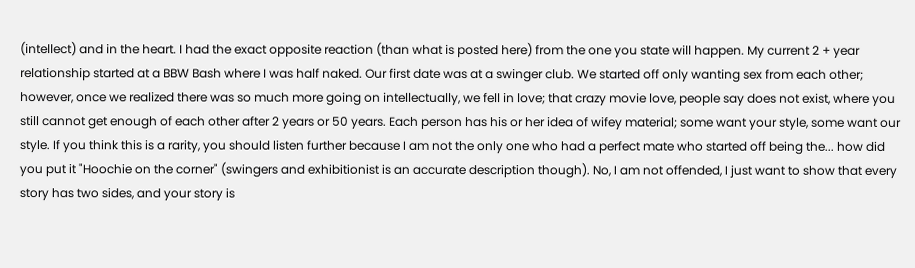(intellect) and in the heart. I had the exact opposite reaction (than what is posted here) from the one you state will happen. My current 2 + year relationship started at a BBW Bash where I was half naked. Our first date was at a swinger club. We started off only wanting sex from each other; however, once we realized there was so much more going on intellectually, we fell in love; that crazy movie love, people say does not exist, where you still cannot get enough of each other after 2 years or 50 years. Each person has his or her idea of wifey material; some want your style, some want our style. If you think this is a rarity, you should listen further because I am not the only one who had a perfect mate who started off being the... how did you put it "Hoochie on the corner" (swingers and exhibitionist is an accurate description though). No, I am not offended, I just want to show that every story has two sides, and your story is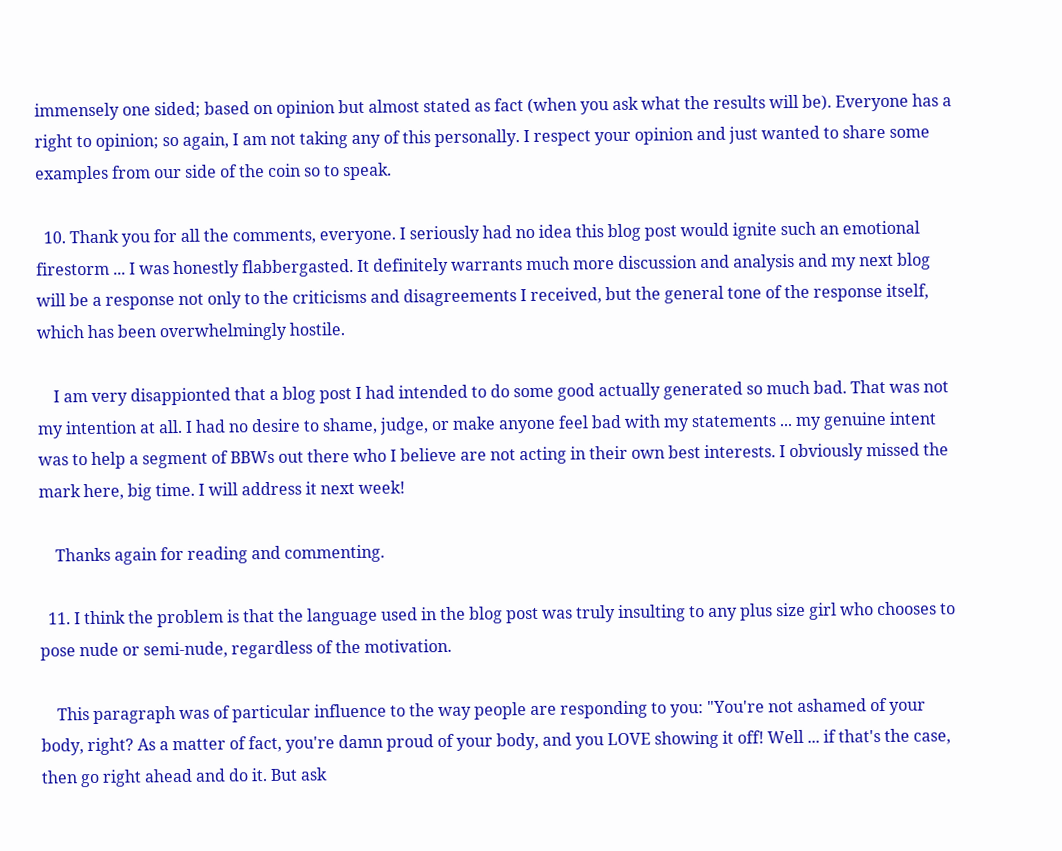immensely one sided; based on opinion but almost stated as fact (when you ask what the results will be). Everyone has a right to opinion; so again, I am not taking any of this personally. I respect your opinion and just wanted to share some examples from our side of the coin so to speak.

  10. Thank you for all the comments, everyone. I seriously had no idea this blog post would ignite such an emotional firestorm ... I was honestly flabbergasted. It definitely warrants much more discussion and analysis and my next blog will be a response not only to the criticisms and disagreements I received, but the general tone of the response itself, which has been overwhelmingly hostile.

    I am very disappionted that a blog post I had intended to do some good actually generated so much bad. That was not my intention at all. I had no desire to shame, judge, or make anyone feel bad with my statements ... my genuine intent was to help a segment of BBWs out there who I believe are not acting in their own best interests. I obviously missed the mark here, big time. I will address it next week!

    Thanks again for reading and commenting.

  11. I think the problem is that the language used in the blog post was truly insulting to any plus size girl who chooses to pose nude or semi-nude, regardless of the motivation.

    This paragraph was of particular influence to the way people are responding to you: "You're not ashamed of your body, right? As a matter of fact, you're damn proud of your body, and you LOVE showing it off! Well ... if that's the case, then go right ahead and do it. But ask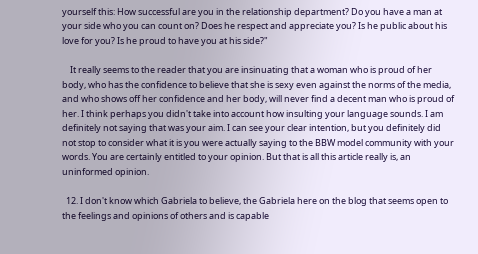yourself this: How successful are you in the relationship department? Do you have a man at your side who you can count on? Does he respect and appreciate you? Is he public about his love for you? Is he proud to have you at his side?"

    It really seems to the reader that you are insinuating that a woman who is proud of her body, who has the confidence to believe that she is sexy even against the norms of the media, and who shows off her confidence and her body, will never find a decent man who is proud of her. I think perhaps you didn't take into account how insulting your language sounds. I am definitely not saying that was your aim. I can see your clear intention, but you definitely did not stop to consider what it is you were actually saying to the BBW model community with your words. You are certainly entitled to your opinion. But that is all this article really is, an uninformed opinion.

  12. I don't know which Gabriela to believe, the Gabriela here on the blog that seems open to the feelings and opinions of others and is capable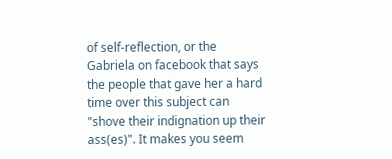of self-reflection, or the Gabriela on facebook that says the people that gave her a hard time over this subject can "shove their indignation up their ass(es)". It makes you seem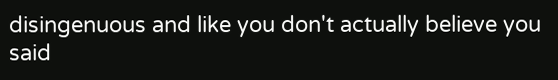disingenuous and like you don't actually believe you said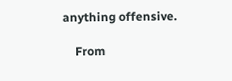anything offensive.

    From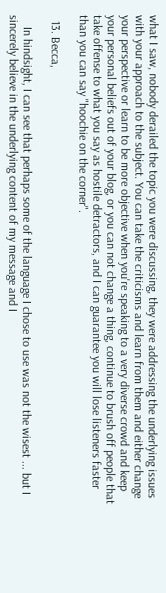what I saw, nobody derailed the topic you were discussing, they were addressing the underlying issues with your approach to the subject. You can take the criticisms and learn from them and either change your perspective or learn to be more objective when you're speaking to a very diverse crowd and keep your personal beliefs out of your blog, or you can not change a thing, continue to brush off people that take offense to what you say as hostile detractors, and I can guarantee you will lose listeners faster than you can say "hoochie on the corner".

  13. Becca,

    In hindsight, I can see that perhaps some of the language I chose to use was not the wisest ... but I sincerely believe in the underlying content of my message and I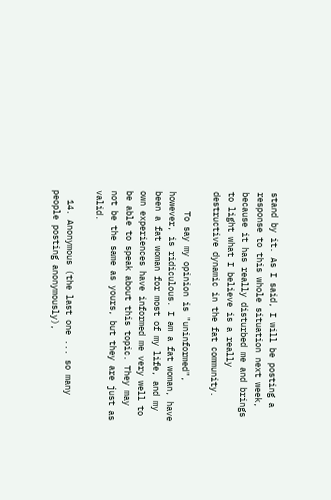stand by it. As I said, I will be posting a response to this whole situation next week, because it has really disturbed me and brings to light what I believe is a really destructive dynamic in the fat community.

    To say my opinion is "uninformed", however, is ridiculous. I am a fat woman, have been a fat woman for most of my life, and my own experiences have informed me very well to be able to speak about this topic. They may not be the same as yours, but they are just as valid.

  14. Anonymous (the last one ... so many people posting anonymously),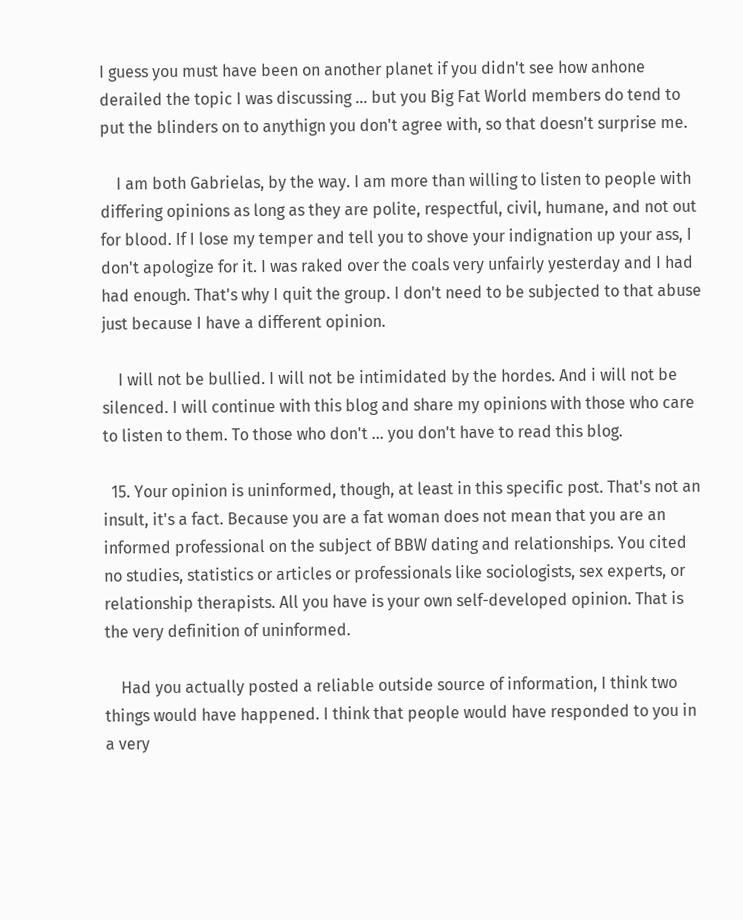I guess you must have been on another planet if you didn't see how anhone derailed the topic I was discussing ... but you Big Fat World members do tend to put the blinders on to anythign you don't agree with, so that doesn't surprise me.

    I am both Gabrielas, by the way. I am more than willing to listen to people with differing opinions as long as they are polite, respectful, civil, humane, and not out for blood. If I lose my temper and tell you to shove your indignation up your ass, I don't apologize for it. I was raked over the coals very unfairly yesterday and I had had enough. That's why I quit the group. I don't need to be subjected to that abuse just because I have a different opinion.

    I will not be bullied. I will not be intimidated by the hordes. And i will not be silenced. I will continue with this blog and share my opinions with those who care to listen to them. To those who don't ... you don't have to read this blog.

  15. Your opinion is uninformed, though, at least in this specific post. That's not an insult, it's a fact. Because you are a fat woman does not mean that you are an informed professional on the subject of BBW dating and relationships. You cited no studies, statistics or articles or professionals like sociologists, sex experts, or relationship therapists. All you have is your own self-developed opinion. That is the very definition of uninformed.

    Had you actually posted a reliable outside source of information, I think two things would have happened. I think that people would have responded to you in a very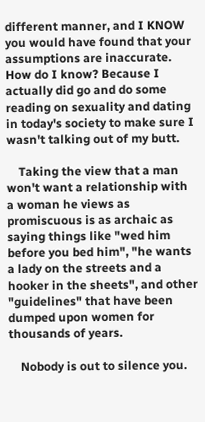different manner, and I KNOW you would have found that your assumptions are inaccurate. How do I know? Because I actually did go and do some reading on sexuality and dating in today's society to make sure I wasn't talking out of my butt.

    Taking the view that a man won't want a relationship with a woman he views as promiscuous is as archaic as saying things like "wed him before you bed him", "he wants a lady on the streets and a hooker in the sheets", and other "guidelines" that have been dumped upon women for thousands of years.

    Nobody is out to silence you.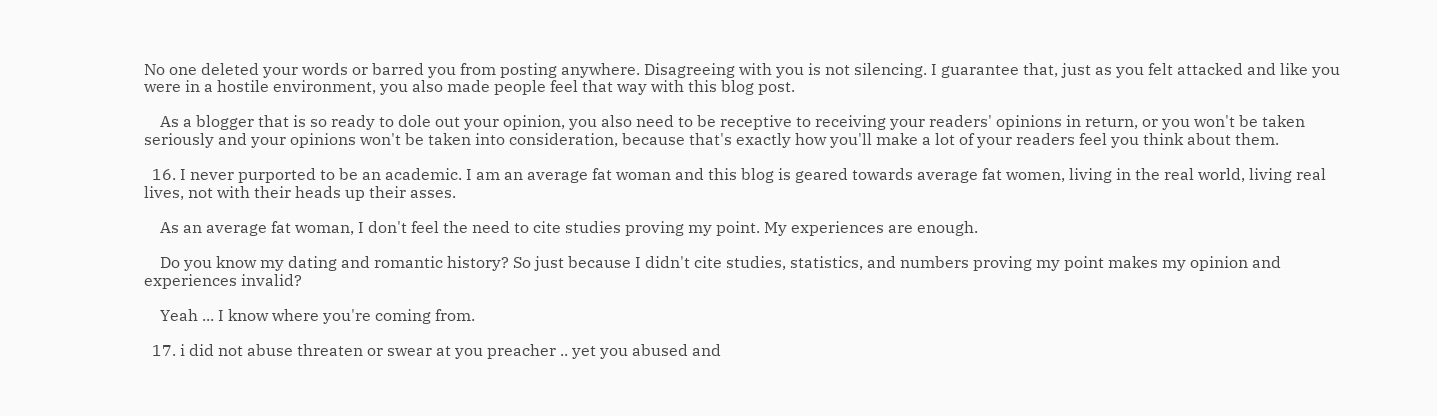No one deleted your words or barred you from posting anywhere. Disagreeing with you is not silencing. I guarantee that, just as you felt attacked and like you were in a hostile environment, you also made people feel that way with this blog post.

    As a blogger that is so ready to dole out your opinion, you also need to be receptive to receiving your readers' opinions in return, or you won't be taken seriously and your opinions won't be taken into consideration, because that's exactly how you'll make a lot of your readers feel you think about them.

  16. I never purported to be an academic. I am an average fat woman and this blog is geared towards average fat women, living in the real world, living real lives, not with their heads up their asses.

    As an average fat woman, I don't feel the need to cite studies proving my point. My experiences are enough.

    Do you know my dating and romantic history? So just because I didn't cite studies, statistics, and numbers proving my point makes my opinion and experiences invalid?

    Yeah ... I know where you're coming from.

  17. i did not abuse threaten or swear at you preacher .. yet you abused and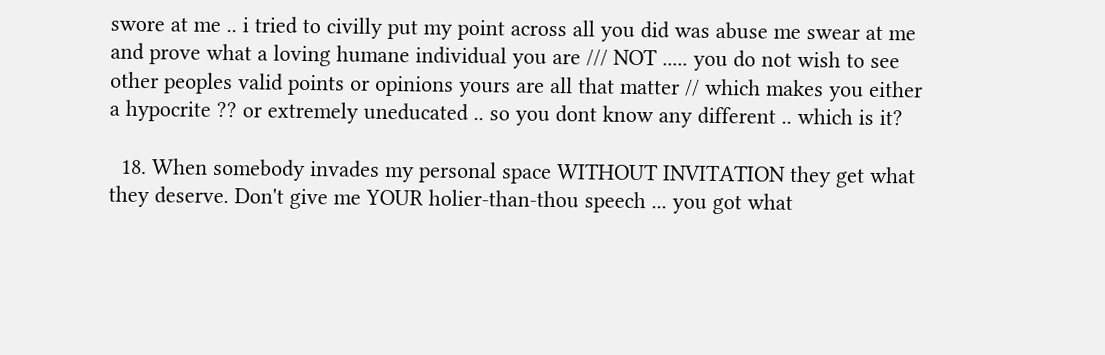swore at me .. i tried to civilly put my point across all you did was abuse me swear at me and prove what a loving humane individual you are /// NOT ..... you do not wish to see other peoples valid points or opinions yours are all that matter // which makes you either a hypocrite ?? or extremely uneducated .. so you dont know any different .. which is it?

  18. When somebody invades my personal space WITHOUT INVITATION they get what they deserve. Don't give me YOUR holier-than-thou speech ... you got what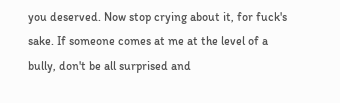you deserved. Now stop crying about it, for fuck's sake. If someone comes at me at the level of a bully, don't be all surprised and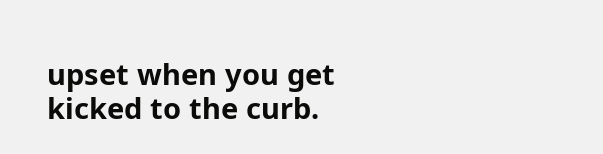upset when you get kicked to the curb.